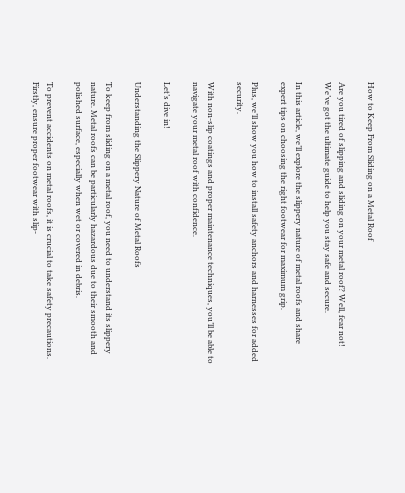How to Keep From Sliding on a Metal Roof

Are you tired of slipping and sliding on your metal roof? Well, fear not! We’ve got the ultimate guide to help you stay safe and secure.

In this article, we’ll explore the slippery nature of metal roofs and share expert tips on choosing the right footwear for maximum grip.

Plus, we’ll show you how to install safety anchors and harnesses for added security.

With non-slip coatings and proper maintenance techniques, you’ll be able to navigate your metal roof with confidence.

Let’s dive in!

Understanding the Slippery Nature of Metal Roofs

To keep from sliding on a metal roof, you need to understand its slippery nature. Metal roofs can be particularly hazardous due to their smooth and polished surface, especially when wet or covered in debris.

To prevent accidents on metal roofs, it is crucial to take safety precautions. Firstly, ensure proper footwear with slip-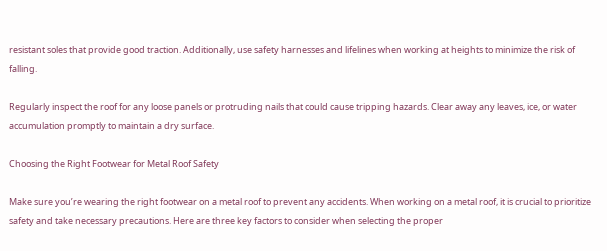resistant soles that provide good traction. Additionally, use safety harnesses and lifelines when working at heights to minimize the risk of falling.

Regularly inspect the roof for any loose panels or protruding nails that could cause tripping hazards. Clear away any leaves, ice, or water accumulation promptly to maintain a dry surface.

Choosing the Right Footwear for Metal Roof Safety

Make sure you’re wearing the right footwear on a metal roof to prevent any accidents. When working on a metal roof, it is crucial to prioritize safety and take necessary precautions. Here are three key factors to consider when selecting the proper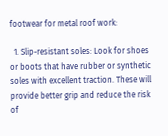footwear for metal roof work:

  1. Slip-resistant soles: Look for shoes or boots that have rubber or synthetic soles with excellent traction. These will provide better grip and reduce the risk of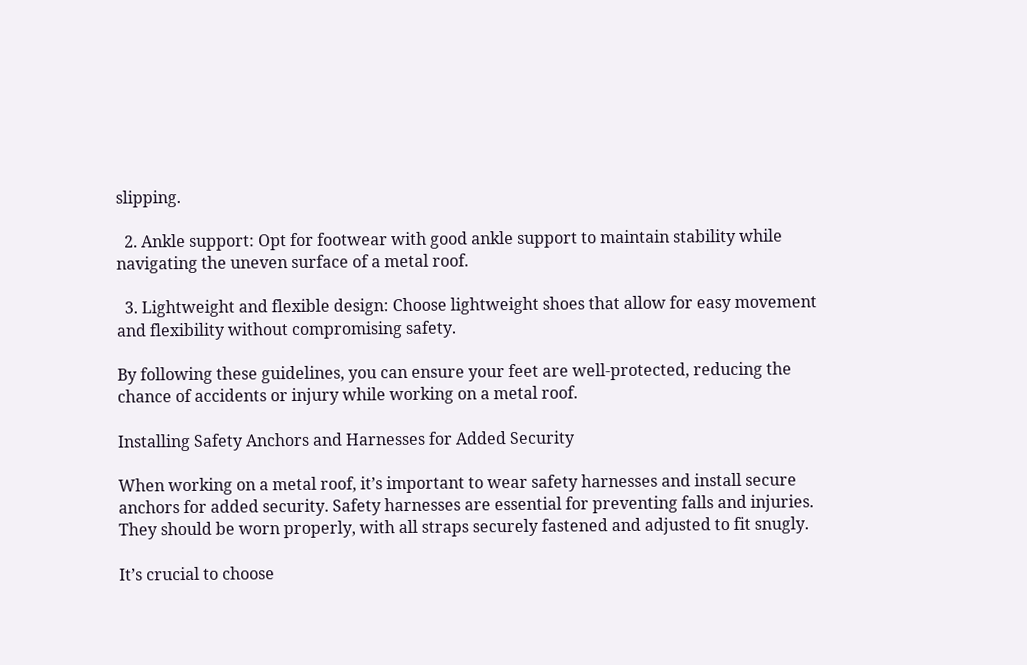slipping.

  2. Ankle support: Opt for footwear with good ankle support to maintain stability while navigating the uneven surface of a metal roof.

  3. Lightweight and flexible design: Choose lightweight shoes that allow for easy movement and flexibility without compromising safety.

By following these guidelines, you can ensure your feet are well-protected, reducing the chance of accidents or injury while working on a metal roof.

Installing Safety Anchors and Harnesses for Added Security

When working on a metal roof, it’s important to wear safety harnesses and install secure anchors for added security. Safety harnesses are essential for preventing falls and injuries. They should be worn properly, with all straps securely fastened and adjusted to fit snugly.

It’s crucial to choose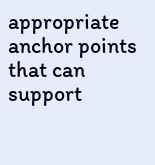appropriate anchor points that can support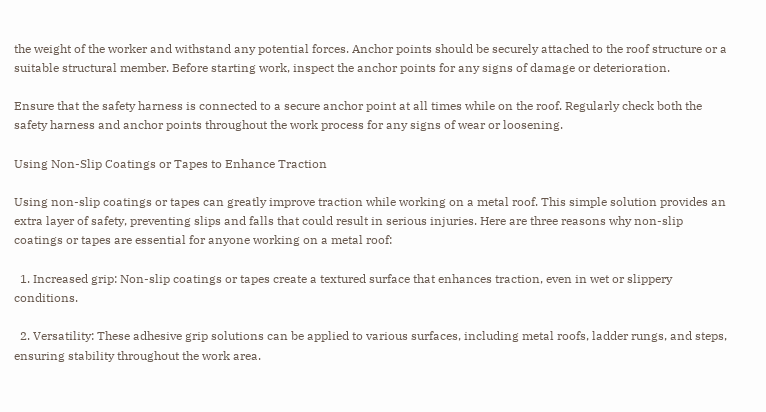the weight of the worker and withstand any potential forces. Anchor points should be securely attached to the roof structure or a suitable structural member. Before starting work, inspect the anchor points for any signs of damage or deterioration.

Ensure that the safety harness is connected to a secure anchor point at all times while on the roof. Regularly check both the safety harness and anchor points throughout the work process for any signs of wear or loosening.

Using Non-Slip Coatings or Tapes to Enhance Traction

Using non-slip coatings or tapes can greatly improve traction while working on a metal roof. This simple solution provides an extra layer of safety, preventing slips and falls that could result in serious injuries. Here are three reasons why non-slip coatings or tapes are essential for anyone working on a metal roof:

  1. Increased grip: Non-slip coatings or tapes create a textured surface that enhances traction, even in wet or slippery conditions.

  2. Versatility: These adhesive grip solutions can be applied to various surfaces, including metal roofs, ladder rungs, and steps, ensuring stability throughout the work area.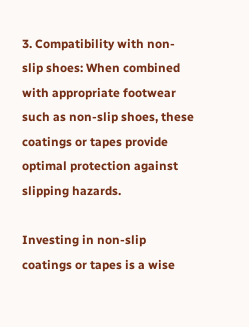3. Compatibility with non-slip shoes: When combined with appropriate footwear such as non-slip shoes, these coatings or tapes provide optimal protection against slipping hazards.

Investing in non-slip coatings or tapes is a wise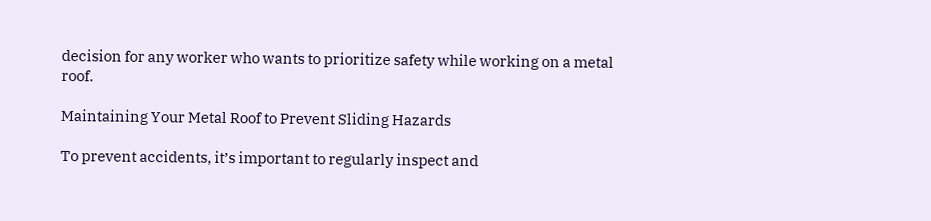decision for any worker who wants to prioritize safety while working on a metal roof.

Maintaining Your Metal Roof to Prevent Sliding Hazards

To prevent accidents, it’s important to regularly inspect and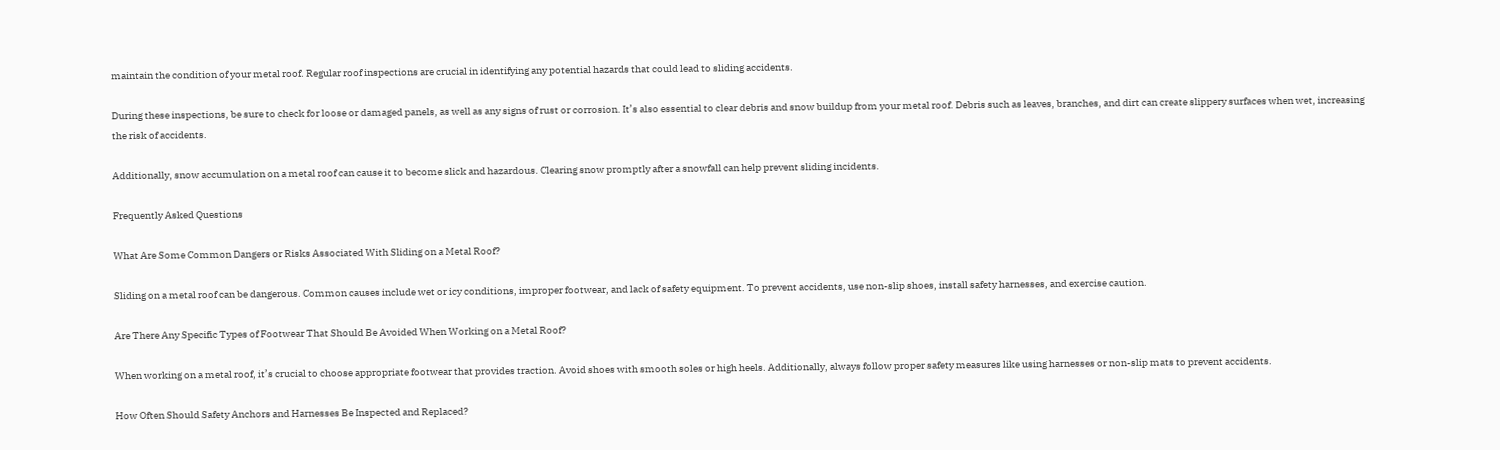maintain the condition of your metal roof. Regular roof inspections are crucial in identifying any potential hazards that could lead to sliding accidents.

During these inspections, be sure to check for loose or damaged panels, as well as any signs of rust or corrosion. It’s also essential to clear debris and snow buildup from your metal roof. Debris such as leaves, branches, and dirt can create slippery surfaces when wet, increasing the risk of accidents.

Additionally, snow accumulation on a metal roof can cause it to become slick and hazardous. Clearing snow promptly after a snowfall can help prevent sliding incidents.

Frequently Asked Questions

What Are Some Common Dangers or Risks Associated With Sliding on a Metal Roof?

Sliding on a metal roof can be dangerous. Common causes include wet or icy conditions, improper footwear, and lack of safety equipment. To prevent accidents, use non-slip shoes, install safety harnesses, and exercise caution.

Are There Any Specific Types of Footwear That Should Be Avoided When Working on a Metal Roof?

When working on a metal roof, it’s crucial to choose appropriate footwear that provides traction. Avoid shoes with smooth soles or high heels. Additionally, always follow proper safety measures like using harnesses or non-slip mats to prevent accidents.

How Often Should Safety Anchors and Harnesses Be Inspected and Replaced?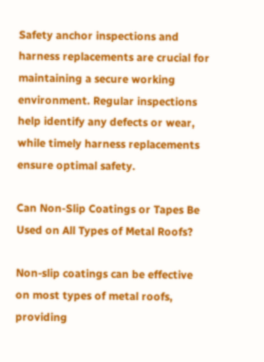Safety anchor inspections and harness replacements are crucial for maintaining a secure working environment. Regular inspections help identify any defects or wear, while timely harness replacements ensure optimal safety.

Can Non-Slip Coatings or Tapes Be Used on All Types of Metal Roofs?

Non-slip coatings can be effective on most types of metal roofs, providing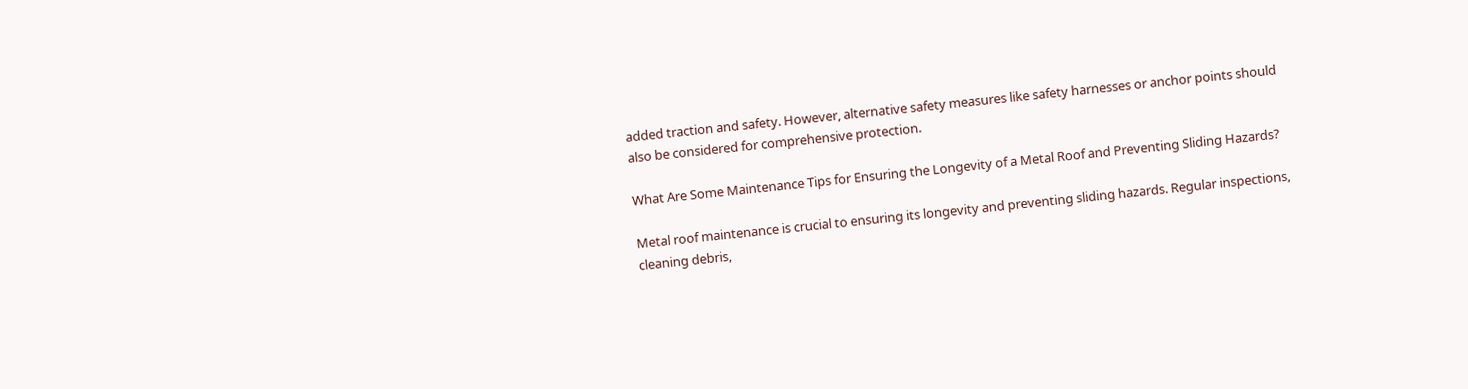added traction and safety. However, alternative safety measures like safety harnesses or anchor points should also be considered for comprehensive protection.

What Are Some Maintenance Tips for Ensuring the Longevity of a Metal Roof and Preventing Sliding Hazards?

Metal roof maintenance is crucial to ensuring its longevity and preventing sliding hazards. Regular inspections, cleaning debris,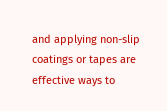and applying non-slip coatings or tapes are effective ways to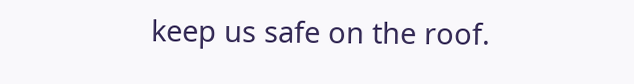keep us safe on the roof.